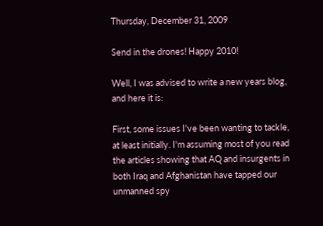Thursday, December 31, 2009

Send in the drones! Happy 2010!

Well, I was advised to write a new years blog, and here it is:

First, some issues I've been wanting to tackle, at least initially. I'm assuming most of you read the articles showing that AQ and insurgents in both Iraq and Afghanistan have tapped our unmanned spy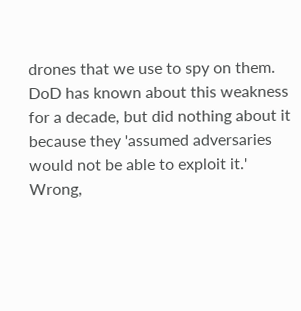drones that we use to spy on them. DoD has known about this weakness for a decade, but did nothing about it because they 'assumed adversaries would not be able to exploit it.' Wrong,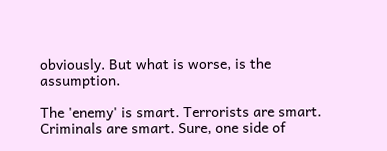obviously. But what is worse, is the assumption.

The 'enemy' is smart. Terrorists are smart. Criminals are smart. Sure, one side of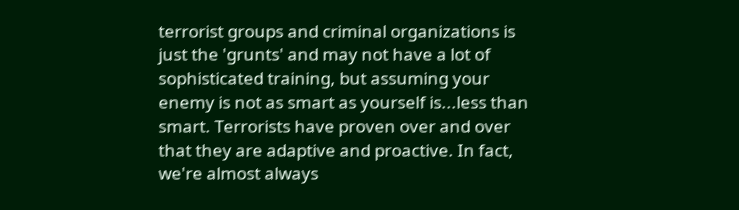terrorist groups and criminal organizations is just the 'grunts' and may not have a lot of sophisticated training, but assuming your enemy is not as smart as yourself is...less than smart. Terrorists have proven over and over that they are adaptive and proactive. In fact, we're almost always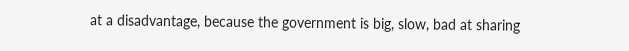at a disadvantage, because the government is big, slow, bad at sharing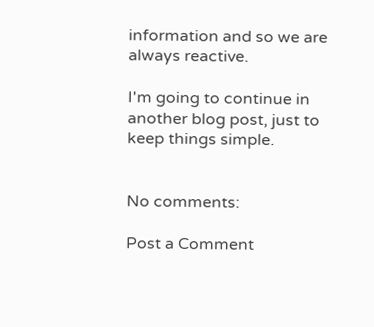information and so we are always reactive.

I'm going to continue in another blog post, just to keep things simple.


No comments:

Post a Comment